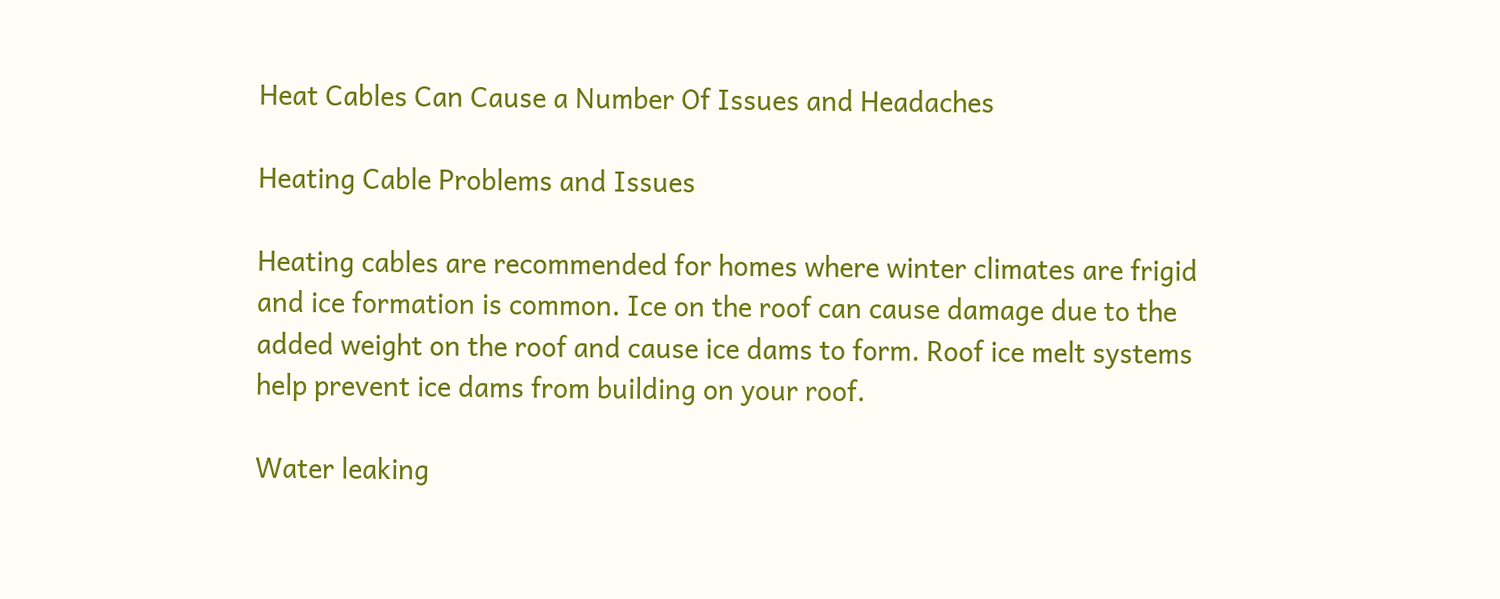Heat Cables Can Cause a Number Of Issues and Headaches

Heating Cable Problems and Issues

Heating cables are recommended for homes where winter climates are frigid and ice formation is common. Ice on the roof can cause damage due to the added weight on the roof and cause ice dams to form. Roof ice melt systems help prevent ice dams from building on your roof.

Water leaking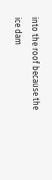into the roof because the ice dam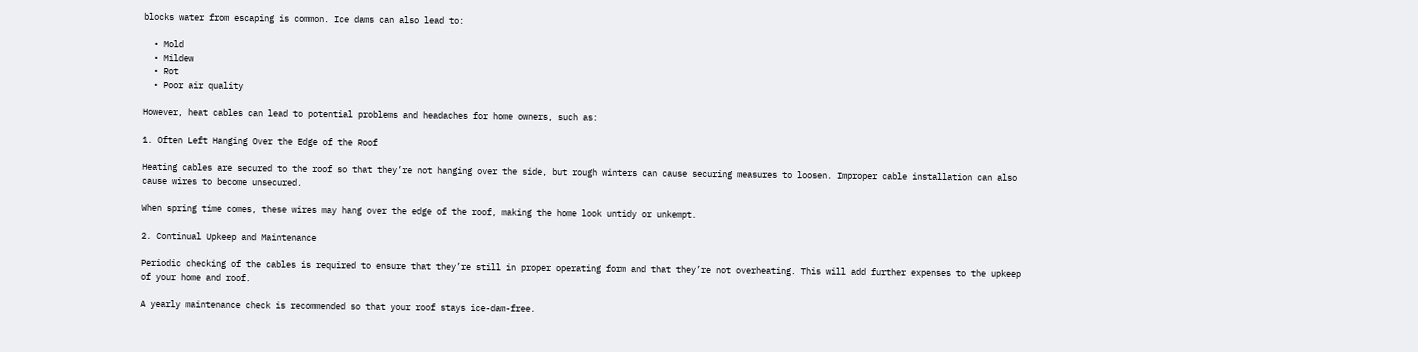blocks water from escaping is common. Ice dams can also lead to:

  • Mold
  • Mildew
  • Rot
  • Poor air quality

However, heat cables can lead to potential problems and headaches for home owners, such as:

1. Often Left Hanging Over the Edge of the Roof

Heating cables are secured to the roof so that they’re not hanging over the side, but rough winters can cause securing measures to loosen. Improper cable installation can also cause wires to become unsecured.

When spring time comes, these wires may hang over the edge of the roof, making the home look untidy or unkempt.

2. Continual Upkeep and Maintenance

Periodic checking of the cables is required to ensure that they’re still in proper operating form and that they’re not overheating. This will add further expenses to the upkeep of your home and roof.

A yearly maintenance check is recommended so that your roof stays ice-dam-free.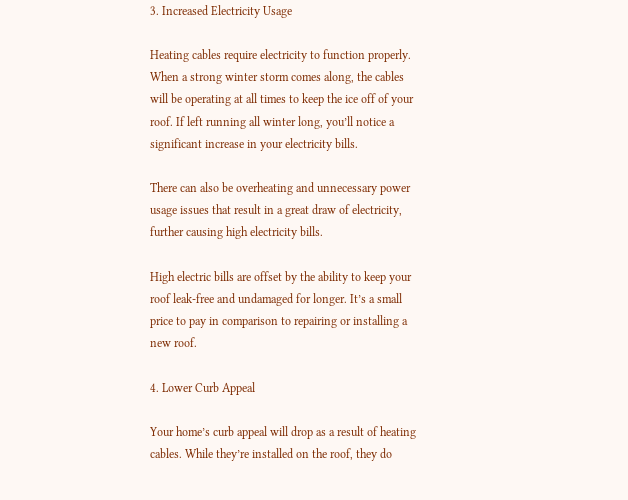3. Increased Electricity Usage

Heating cables require electricity to function properly. When a strong winter storm comes along, the cables will be operating at all times to keep the ice off of your roof. If left running all winter long, you’ll notice a significant increase in your electricity bills.

There can also be overheating and unnecessary power usage issues that result in a great draw of electricity, further causing high electricity bills.

High electric bills are offset by the ability to keep your roof leak-free and undamaged for longer. It’s a small price to pay in comparison to repairing or installing a new roof.

4. Lower Curb Appeal

Your home’s curb appeal will drop as a result of heating cables. While they’re installed on the roof, they do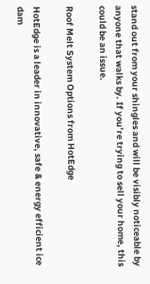stand out from your shingles and will be visibly noticeable by anyone that walks by. If you’re trying to sell your home, this could be an issue.

Roof Melt System Options from HotEdge

HotEdge is a leader in innovative, safe & energy efficient ice dam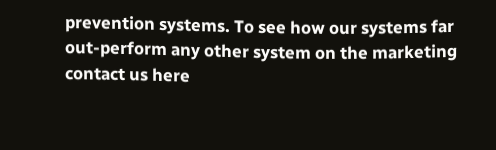prevention systems. To see how our systems far out-perform any other system on the marketing contact us here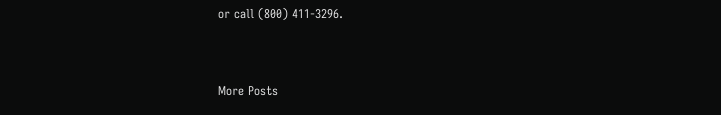or call (800) 411-3296.


More Posts